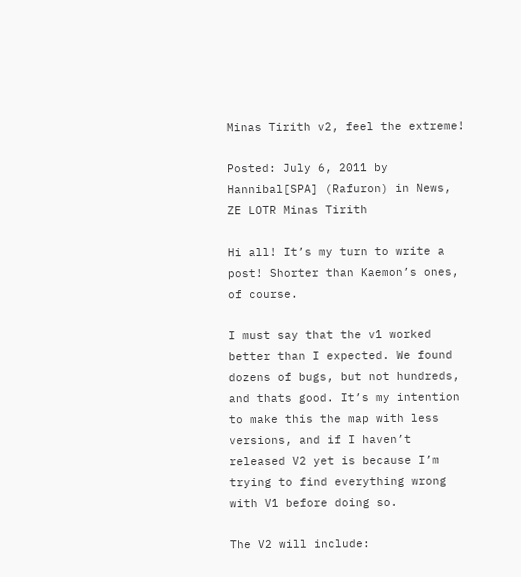Minas Tirith v2, feel the extreme!

Posted: July 6, 2011 by Hannibal[SPA] (Rafuron) in News, ZE LOTR Minas Tirith

Hi all! It’s my turn to write a post! Shorter than Kaemon’s ones, of course.

I must say that the v1 worked better than I expected. We found dozens of bugs, but not hundreds, and thats good. It’s my intention to make this the map with less versions, and if I haven’t released V2 yet is because I’m trying to find everything wrong with V1 before doing so.

The V2 will include: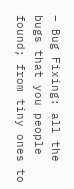– Bug Fixing: all the bugs that you people found; from tiny ones to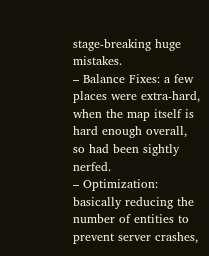stage-breaking huge mistakes.
– Balance Fixes: a few places were extra-hard, when the map itself is hard enough overall, so had been sightly nerfed.
– Optimization: basically reducing the number of entities to prevent server crashes,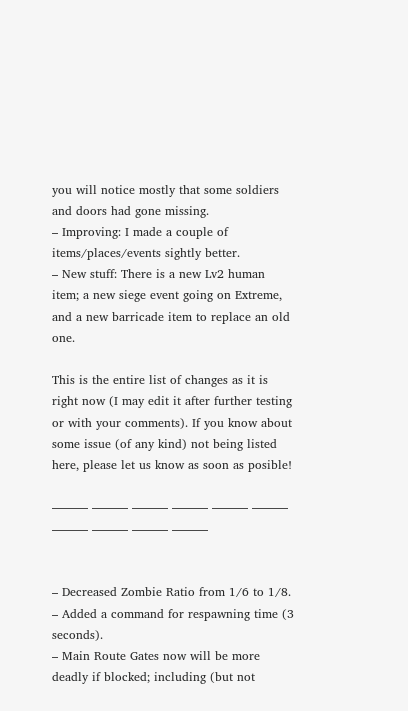you will notice mostly that some soldiers and doors had gone missing.
– Improving: I made a couple of items/places/events sightly better.
– New stuff: There is a new Lv2 human item; a new siege event going on Extreme, and a new barricade item to replace an old one.

This is the entire list of changes as it is right now (I may edit it after further testing or with your comments). If you know about some issue (of any kind) not being listed here, please let us know as soon as posible!

——— ——— ——— ——— ——— ——— ——— ——— ——— ———


– Decreased Zombie Ratio from 1/6 to 1/8.
– Added a command for respawning time (3 seconds).
– Main Route Gates now will be more deadly if blocked; including (but not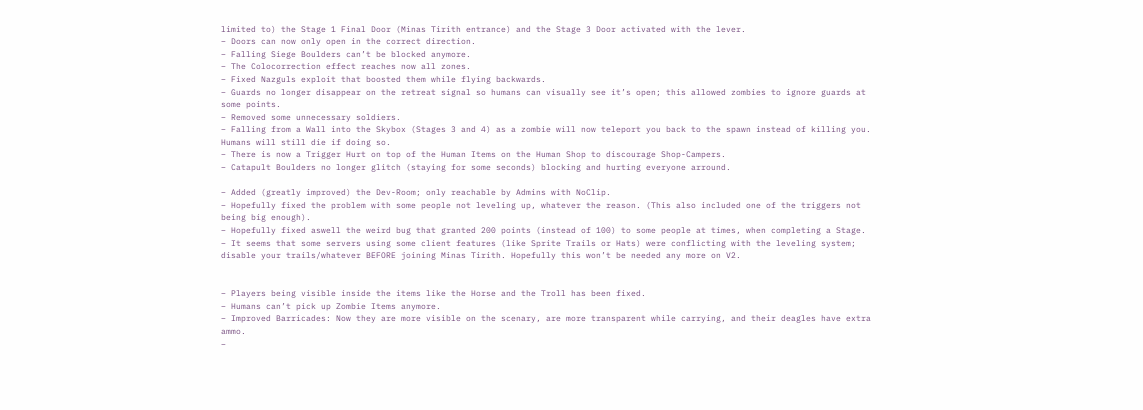limited to) the Stage 1 Final Door (Minas Tirith entrance) and the Stage 3 Door activated with the lever.
– Doors can now only open in the correct direction.
– Falling Siege Boulders can’t be blocked anymore.
– The Colocorrection effect reaches now all zones.
– Fixed Nazguls exploit that boosted them while flying backwards.
– Guards no longer disappear on the retreat signal so humans can visually see it’s open; this allowed zombies to ignore guards at some points.
– Removed some unnecessary soldiers.
– Falling from a Wall into the Skybox (Stages 3 and 4) as a zombie will now teleport you back to the spawn instead of killing you. Humans will still die if doing so.
– There is now a Trigger Hurt on top of the Human Items on the Human Shop to discourage Shop-Campers.
– Catapult Boulders no longer glitch (staying for some seconds) blocking and hurting everyone arround.

– Added (greatly improved) the Dev-Room; only reachable by Admins with NoClip.
– Hopefully fixed the problem with some people not leveling up, whatever the reason. (This also included one of the triggers not being big enough).
– Hopefully fixed aswell the weird bug that granted 200 points (instead of 100) to some people at times, when completing a Stage.
– It seems that some servers using some client features (like Sprite Trails or Hats) were conflicting with the leveling system; disable your trails/whatever BEFORE joining Minas Tirith. Hopefully this won’t be needed any more on V2.


– Players being visible inside the items like the Horse and the Troll has been fixed.
– Humans can’t pick up Zombie Items anymore.
– Improved Barricades: Now they are more visible on the scenary, are more transparent while carrying, and their deagles have extra ammo.
–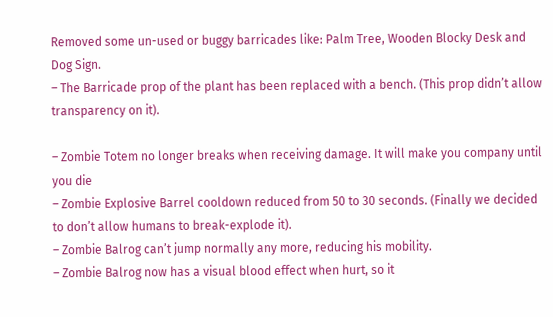Removed some un-used or buggy barricades like: Palm Tree, Wooden Blocky Desk and Dog Sign.
– The Barricade prop of the plant has been replaced with a bench. (This prop didn’t allow transparency on it).

– Zombie Totem no longer breaks when receiving damage. It will make you company until you die
– Zombie Explosive Barrel cooldown reduced from 50 to 30 seconds. (Finally we decided to don’t allow humans to break-explode it).
– Zombie Balrog can’t jump normally any more, reducing his mobility.
– Zombie Balrog now has a visual blood effect when hurt, so it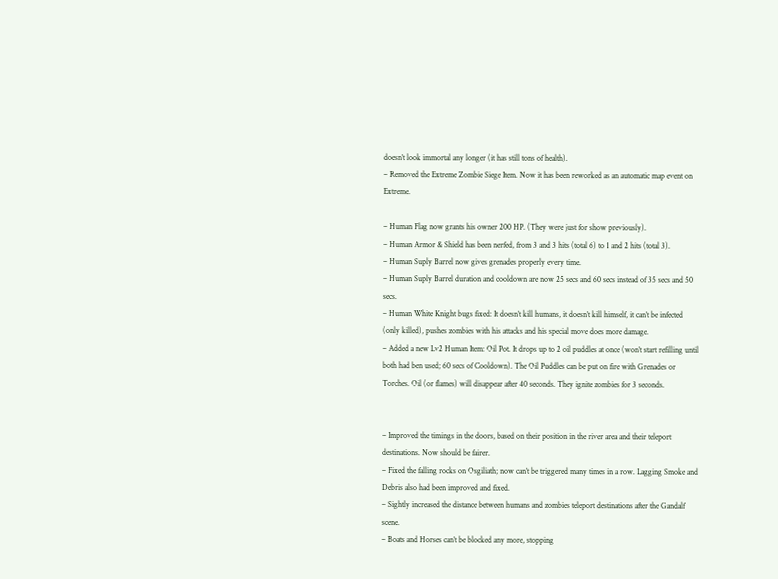doesn’t look immortal any longer (it has still tons of health).
– Removed the Extreme Zombie Siege Item. Now it has been reworked as an automatic map event on Extreme.

– Human Flag now grants his owner 200 HP. (They were just for show previously).
– Human Armor & Shield has been nerfed, from 3 and 3 hits (total 6) to 1 and 2 hits (total 3).
– Human Suply Barrel now gives grenades properly every time.
– Human Suply Barrel duration and cooldown are now 25 secs and 60 secs instead of 35 secs and 50 secs.
– Human White Knight bugs fixed: It doesn’t kill humans, it doesn’t kill himself, it can’t be infected (only killed), pushes zombies with his attacks and his special move does more damage.
– Added a new Lv2 Human Item: Oil Pot. It drops up to 2 oil puddles at once (won’t start refilling until both had ben used; 60 secs of Cooldown). The Oil Puddles can be put on fire with Grenades or Torches. Oil (or flames) will disappear after 40 seconds. They ignite zombies for 3 seconds.


– Improved the timings in the doors, based on their position in the river area and their teleport destinations. Now should be fairer.
– Fixed the falling rocks on Osgiliath; now can’t be triggered many times in a row. Lagging Smoke and Debris also had been improved and fixed.
– Sightly increased the distance between humans and zombies teleport destinations after the Gandalf scene.
– Boats and Horses can’t be blocked any more, stopping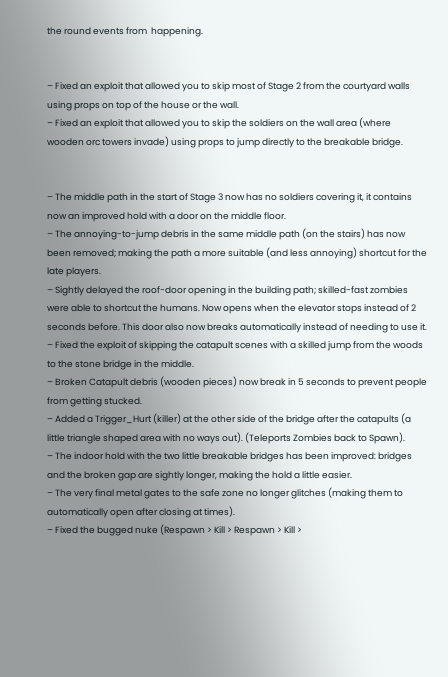the round events from  happening.


– Fixed an exploit that allowed you to skip most of Stage 2 from the courtyard walls using props on top of the house or the wall.
– Fixed an exploit that allowed you to skip the soldiers on the wall area (where wooden orc towers invade) using props to jump directly to the breakable bridge.


– The middle path in the start of Stage 3 now has no soldiers covering it, it contains now an improved hold with a door on the middle floor.
– The annoying-to-jump debris in the same middle path (on the stairs) has now been removed; making the path a more suitable (and less annoying) shortcut for the late players.
– Sightly delayed the roof-door opening in the building path; skilled-fast zombies were able to shortcut the humans. Now opens when the elevator stops instead of 2 seconds before. This door also now breaks automatically instead of needing to use it.
– Fixed the exploit of skipping the catapult scenes with a skilled jump from the woods to the stone bridge in the middle.
– Broken Catapult debris (wooden pieces) now break in 5 seconds to prevent people from getting stucked.
– Added a Trigger_Hurt (killer) at the other side of the bridge after the catapults (a little triangle shaped area with no ways out). (Teleports Zombies back to Spawn).
– The indoor hold with the two little breakable bridges has been improved: bridges and the broken gap are sightly longer, making the hold a little easier.
– The very final metal gates to the safe zone no longer glitches (making them to automatically open after closing at times).
– Fixed the bugged nuke (Respawn > Kill > Respawn > Kill >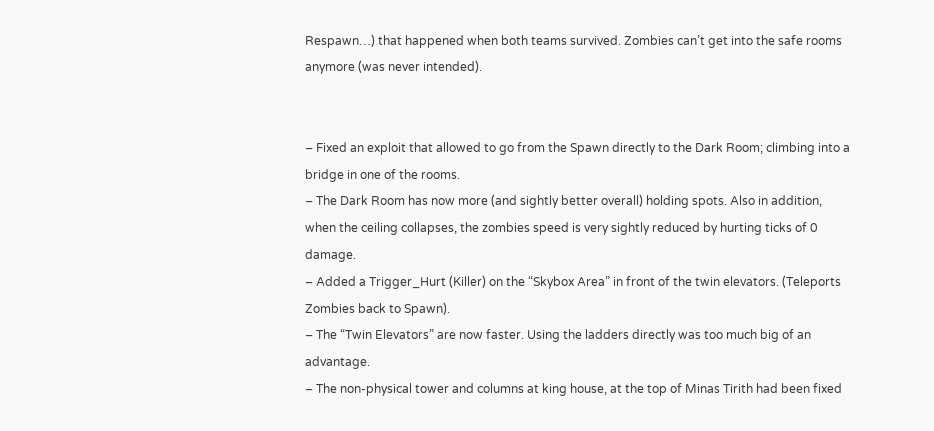Respawn…) that happened when both teams survived. Zombies can’t get into the safe rooms anymore (was never intended).


– Fixed an exploit that allowed to go from the Spawn directly to the Dark Room; climbing into a bridge in one of the rooms.
– The Dark Room has now more (and sightly better overall) holding spots. Also in addition, when the ceiling collapses, the zombies speed is very sightly reduced by hurting ticks of 0 damage.
– Added a Trigger_Hurt (Killer) on the “Skybox Area” in front of the twin elevators. (Teleports Zombies back to Spawn).
– The “Twin Elevators” are now faster. Using the ladders directly was too much big of an advantage.
– The non-physical tower and columns at king house, at the top of Minas Tirith had been fixed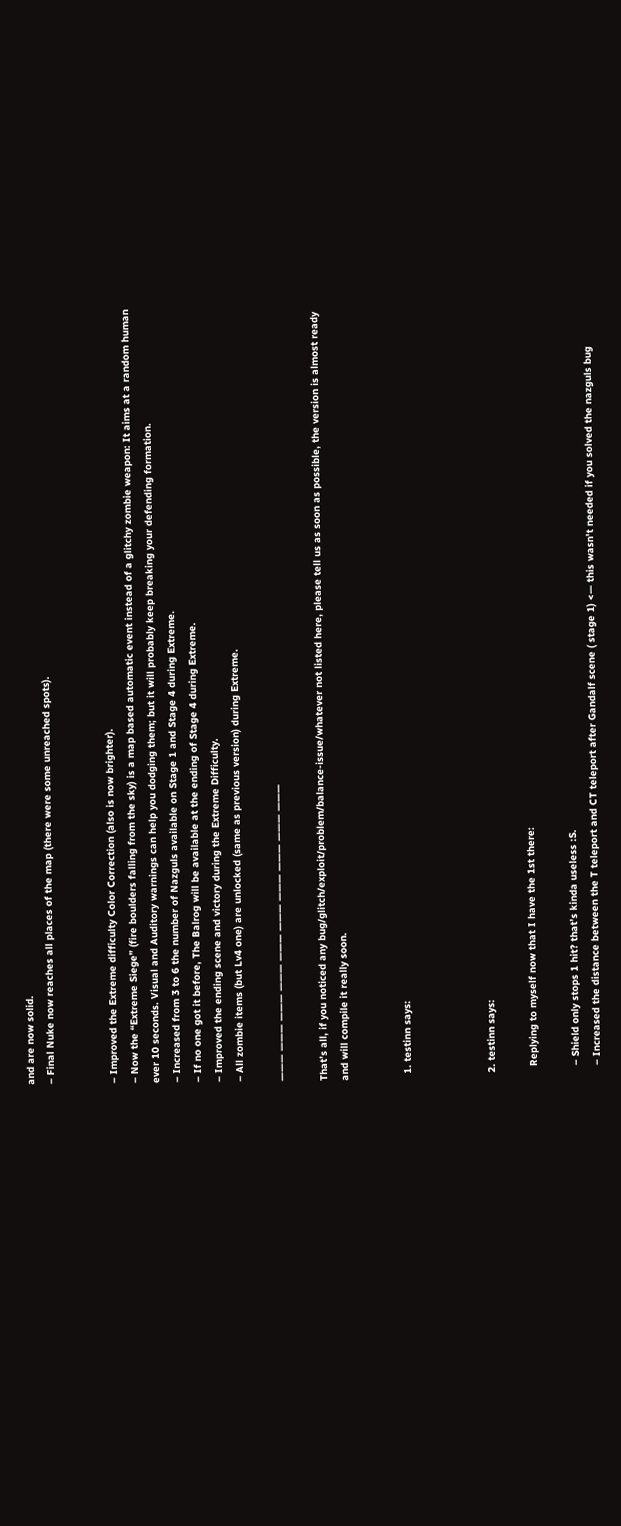and are now solid.
– Final Nuke now reaches all places of the map (there were some unreached spots).


– Improved the Extreme difficulty Color Correction (also is now brighter).
– Now the “Extreme Siege” (fire boulders falling from the sky) is a map based automatic event instead of a glitchy zombie weapon: It aims at a random human ever 10 seconds. Visual and Auditory warnings can help you dodging them; but it will probably keep breaking your defending formation.
– Increased from 3 to 6 the number of Nazguls available on Stage 1 and Stage 4 during Extreme.
– If no one got it before, The Balrog will be available at the ending of Stage 4 during Extreme.
– Improved the ending scene and victory during the Extreme Difficulty.
– All zombie items (but Lv4 one) are unlocked (same as previous version) during Extreme.

——— ——— ——— ——— ——— ——— ——— ——— ——— ———

That’s all, if you noticed any bug/glitch/exploit/problem/balance-issue/whatever not listed here, please tell us as soon as possible, the version is almost ready and will compile it really soon.


  1. testinn says:



  2. testinn says:

    Replying to myself now that I have the 1st there:

    – Shield only stops 1 hit? that’s kinda useless :S.
    – Increased the distance between the T teleport and CT teleport after Gandalf scene ( stage 1) <— this wasn't needed if you solved the nazguls bug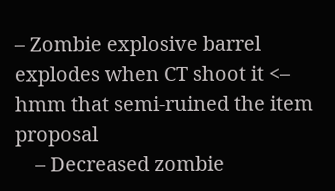– Zombie explosive barrel explodes when CT shoot it <– hmm that semi-ruined the item proposal
    – Decreased zombie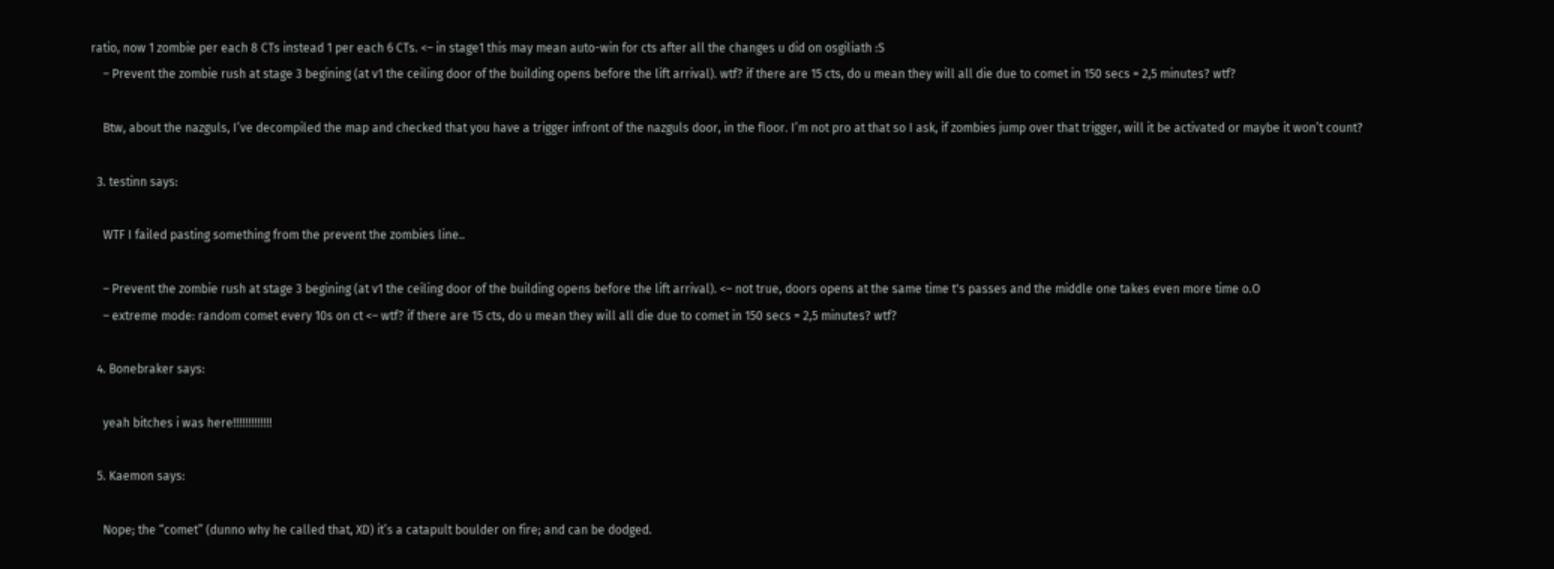ratio, now 1 zombie per each 8 CTs instead 1 per each 6 CTs. <– in stage1 this may mean auto-win for cts after all the changes u did on osgiliath :S
    – Prevent the zombie rush at stage 3 begining (at v1 the ceiling door of the building opens before the lift arrival). wtf? if there are 15 cts, do u mean they will all die due to comet in 150 secs = 2,5 minutes? wtf?

    Btw, about the nazguls, I’ve decompiled the map and checked that you have a trigger infront of the nazguls door, in the floor. I’m not pro at that so I ask, if zombies jump over that trigger, will it be activated or maybe it won’t count?

  3. testinn says:

    WTF I failed pasting something from the prevent the zombies line..

    – Prevent the zombie rush at stage 3 begining (at v1 the ceiling door of the building opens before the lift arrival). <– not true, doors opens at the same time t's passes and the middle one takes even more time o.O
    – extreme mode: random comet every 10s on ct <– wtf? if there are 15 cts, do u mean they will all die due to comet in 150 secs = 2,5 minutes? wtf?

  4. Bonebraker says:

    yeah bitches i was here!!!!!!!!!!!!!

  5. Kaemon says:

    Nope; the “comet” (dunno why he called that, XD) it’s a catapult boulder on fire; and can be dodged.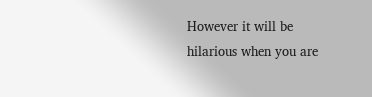However it will be hilarious when you are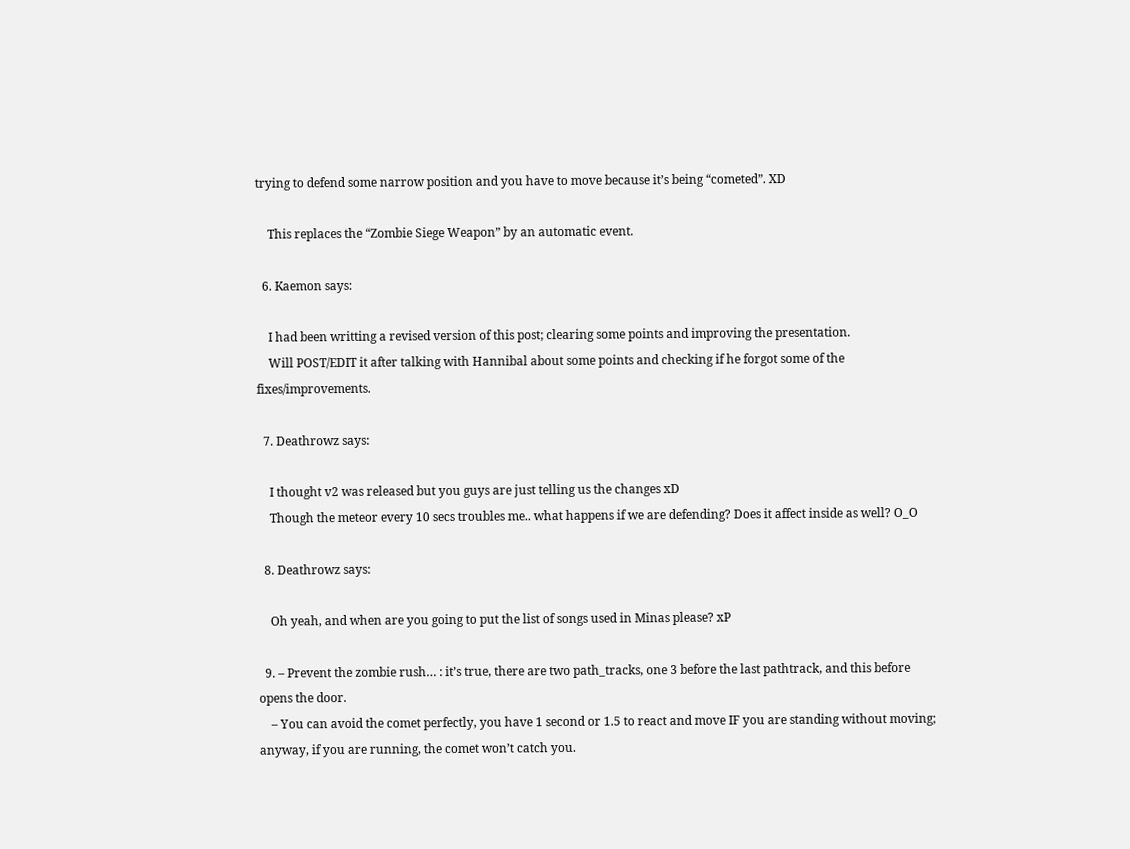trying to defend some narrow position and you have to move because it’s being “cometed”. XD

    This replaces the “Zombie Siege Weapon” by an automatic event.

  6. Kaemon says:

    I had been writting a revised version of this post; clearing some points and improving the presentation.
    Will POST/EDIT it after talking with Hannibal about some points and checking if he forgot some of the fixes/improvements.

  7. Deathrowz says:

    I thought v2 was released but you guys are just telling us the changes xD
    Though the meteor every 10 secs troubles me.. what happens if we are defending? Does it affect inside as well? O_O

  8. Deathrowz says:

    Oh yeah, and when are you going to put the list of songs used in Minas please? xP

  9. – Prevent the zombie rush… : it’s true, there are two path_tracks, one 3 before the last pathtrack, and this before opens the door.
    – You can avoid the comet perfectly, you have 1 second or 1.5 to react and move IF you are standing without moving; anyway, if you are running, the comet won’t catch you.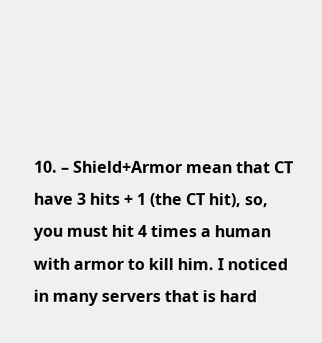10. – Shield+Armor mean that CT have 3 hits + 1 (the CT hit), so, you must hit 4 times a human with armor to kill him. I noticed in many servers that is hard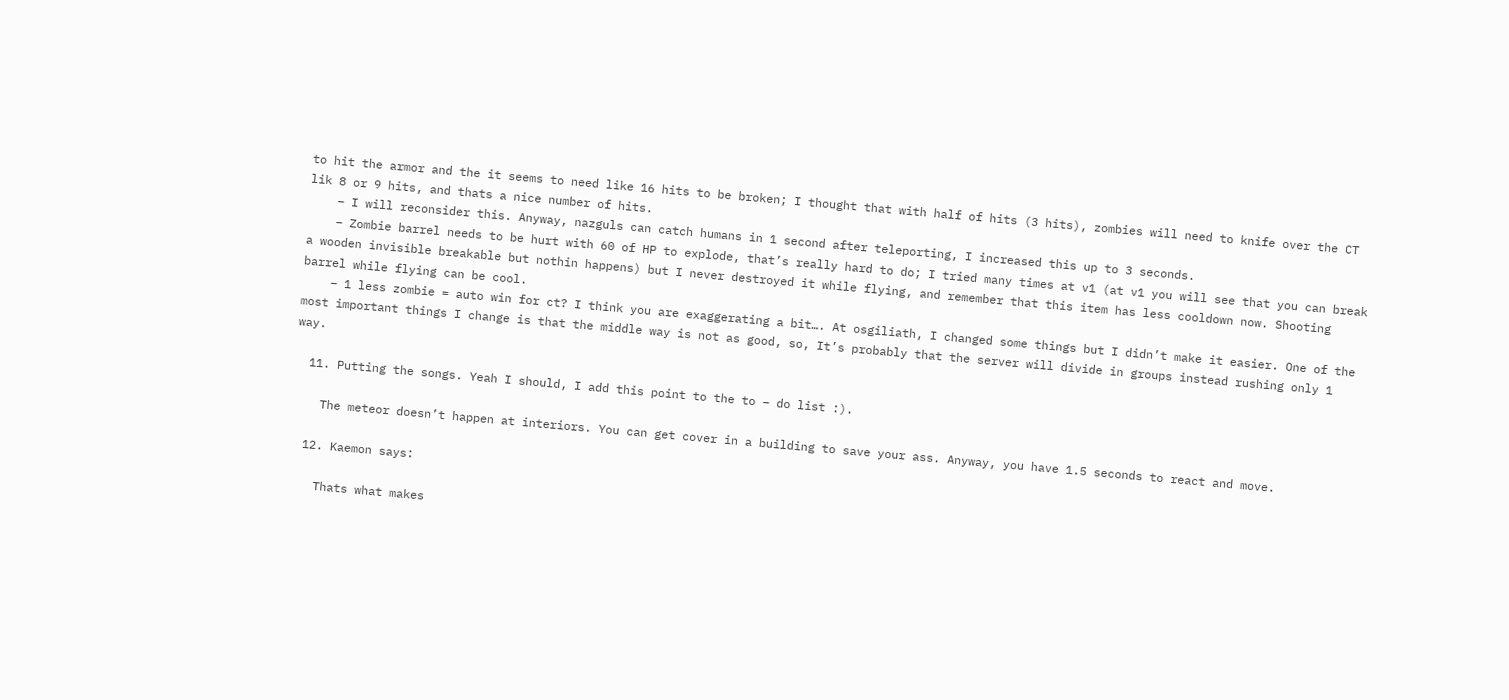to hit the armor and the it seems to need like 16 hits to be broken; I thought that with half of hits (3 hits), zombies will need to knife over the CT lik 8 or 9 hits, and thats a nice number of hits.
    – I will reconsider this. Anyway, nazguls can catch humans in 1 second after teleporting, I increased this up to 3 seconds.
    – Zombie barrel needs to be hurt with 60 of HP to explode, that’s really hard to do; I tried many times at v1 (at v1 you will see that you can break a wooden invisible breakable but nothin happens) but I never destroyed it while flying, and remember that this item has less cooldown now. Shooting barrel while flying can be cool.
    – 1 less zombie = auto win for ct? I think you are exaggerating a bit…. At osgiliath, I changed some things but I didn’t make it easier. One of the most important things I change is that the middle way is not as good, so, It’s probably that the server will divide in groups instead rushing only 1 way.

  11. Putting the songs. Yeah I should, I add this point to the to – do list :).

    The meteor doesn’t happen at interiors. You can get cover in a building to save your ass. Anyway, you have 1.5 seconds to react and move.

  12. Kaemon says:

    Thats what makes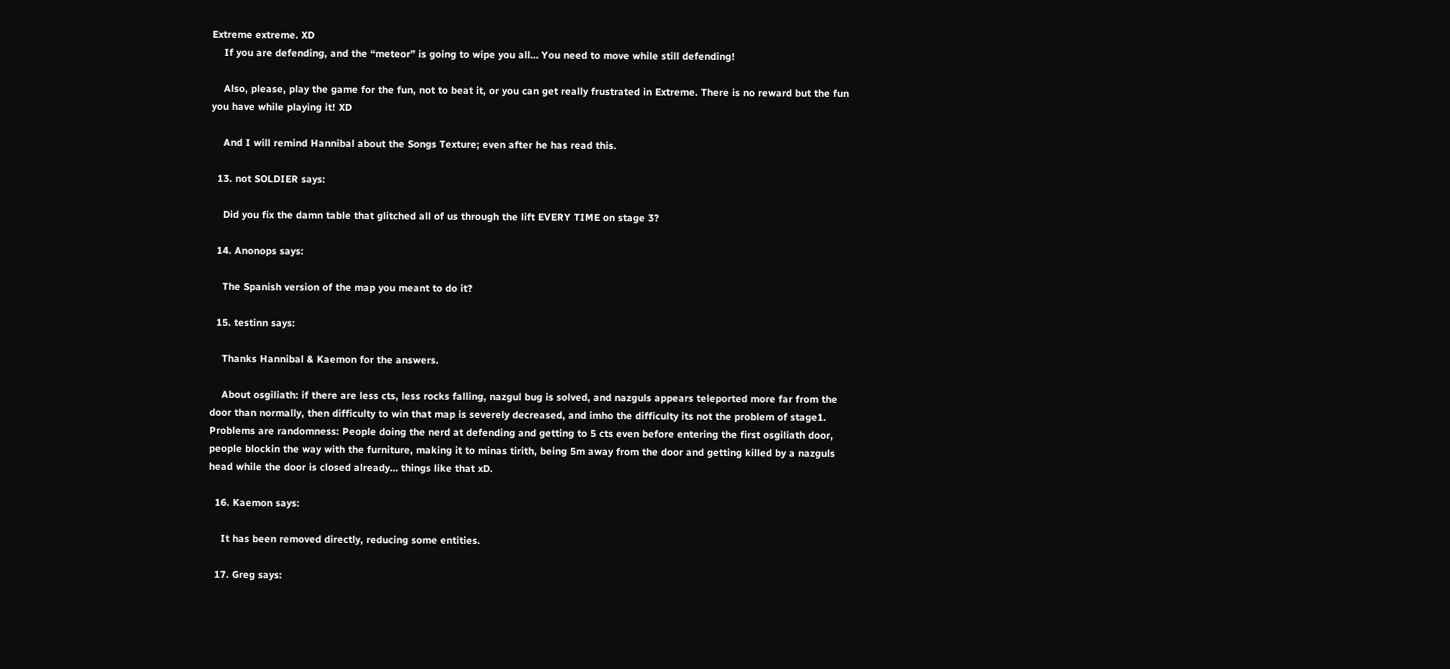Extreme extreme. XD
    If you are defending, and the “meteor” is going to wipe you all… You need to move while still defending!

    Also, please, play the game for the fun, not to beat it, or you can get really frustrated in Extreme. There is no reward but the fun you have while playing it! XD

    And I will remind Hannibal about the Songs Texture; even after he has read this.

  13. not SOLDIER says:

    Did you fix the damn table that glitched all of us through the lift EVERY TIME on stage 3?

  14. Anonops says:

    The Spanish version of the map you meant to do it?

  15. testinn says:

    Thanks Hannibal & Kaemon for the answers.

    About osgiliath: if there are less cts, less rocks falling, nazgul bug is solved, and nazguls appears teleported more far from the door than normally, then difficulty to win that map is severely decreased, and imho the difficulty its not the problem of stage1. Problems are randomness: People doing the nerd at defending and getting to 5 cts even before entering the first osgiliath door, people blockin the way with the furniture, making it to minas tirith, being 5m away from the door and getting killed by a nazguls head while the door is closed already… things like that xD.

  16. Kaemon says:

    It has been removed directly, reducing some entities.

  17. Greg says: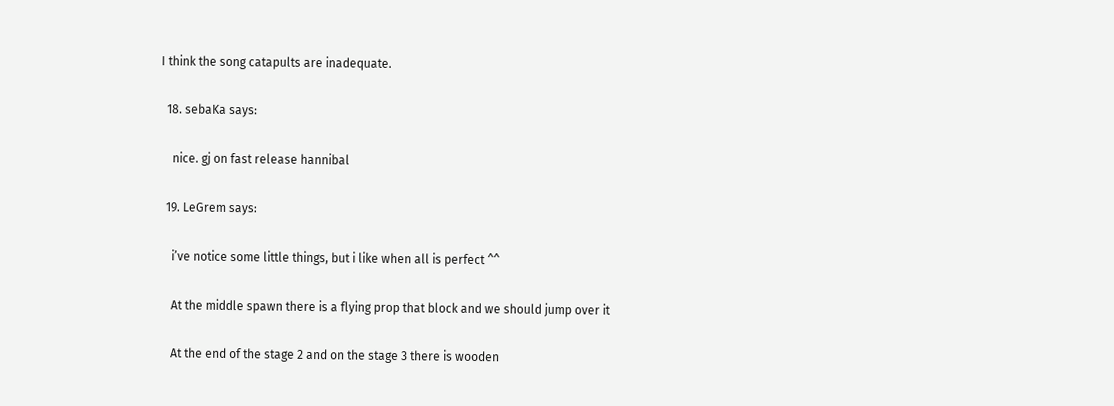I think the song catapults are inadequate.

  18. sebaKa says:

    nice. gj on fast release hannibal

  19. LeGrem says:

    i’ve notice some little things, but i like when all is perfect ^^

    At the middle spawn there is a flying prop that block and we should jump over it

    At the end of the stage 2 and on the stage 3 there is wooden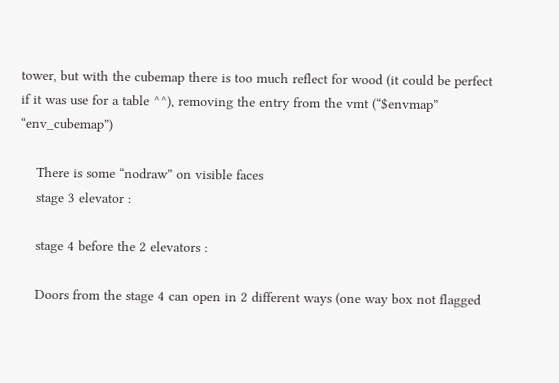tower, but with the cubemap there is too much reflect for wood (it could be perfect if it was use for a table ^^), removing the entry from the vmt (“$envmap” “env_cubemap”)

    There is some “nodraw” on visible faces
    stage 3 elevator :

    stage 4 before the 2 elevators :

    Doors from the stage 4 can open in 2 different ways (one way box not flagged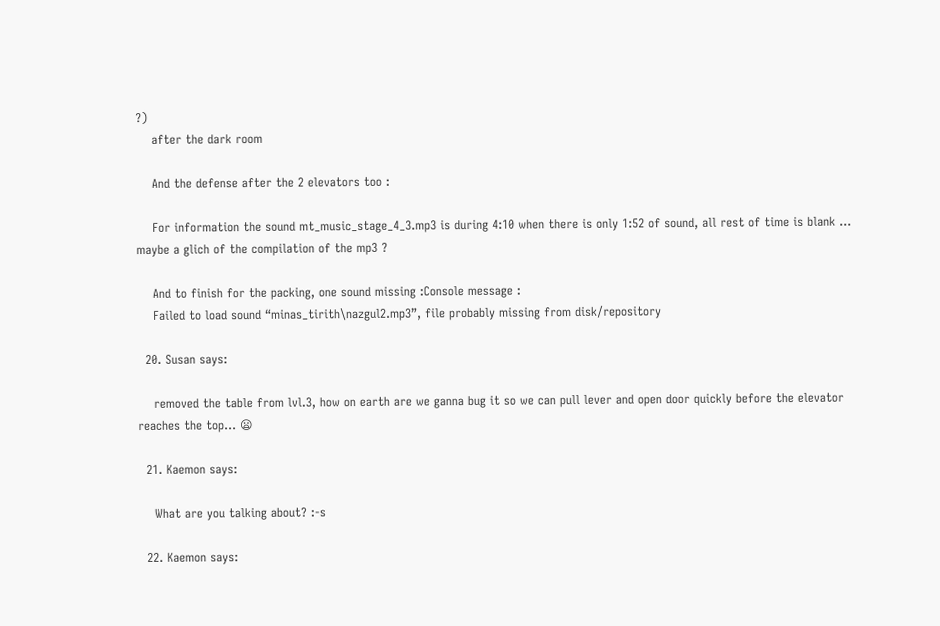?)
    after the dark room

    And the defense after the 2 elevators too :

    For information the sound mt_music_stage_4_3.mp3 is during 4:10 when there is only 1:52 of sound, all rest of time is blank … maybe a glich of the compilation of the mp3 ?

    And to finish for the packing, one sound missing :Console message :
    Failed to load sound “minas_tirith\nazgul2.mp3”, file probably missing from disk/repository

  20. Susan says:

    removed the table from lvl.3, how on earth are we ganna bug it so we can pull lever and open door quickly before the elevator reaches the top… 😦

  21. Kaemon says:

    What are you talking about? :-s

  22. Kaemon says: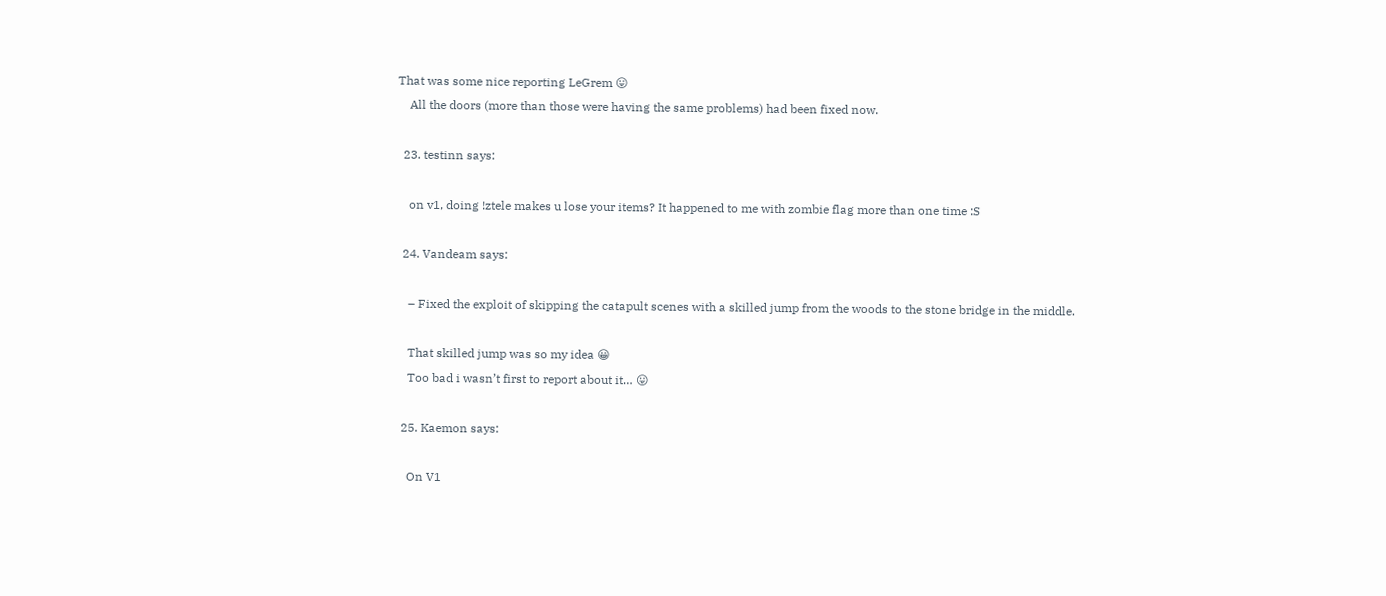That was some nice reporting LeGrem 😛
    All the doors (more than those were having the same problems) had been fixed now.

  23. testinn says:

    on v1, doing !ztele makes u lose your items? It happened to me with zombie flag more than one time :S

  24. Vandeam says:

    – Fixed the exploit of skipping the catapult scenes with a skilled jump from the woods to the stone bridge in the middle.

    That skilled jump was so my idea 😀
    Too bad i wasn’t first to report about it… 😛

  25. Kaemon says:

    On V1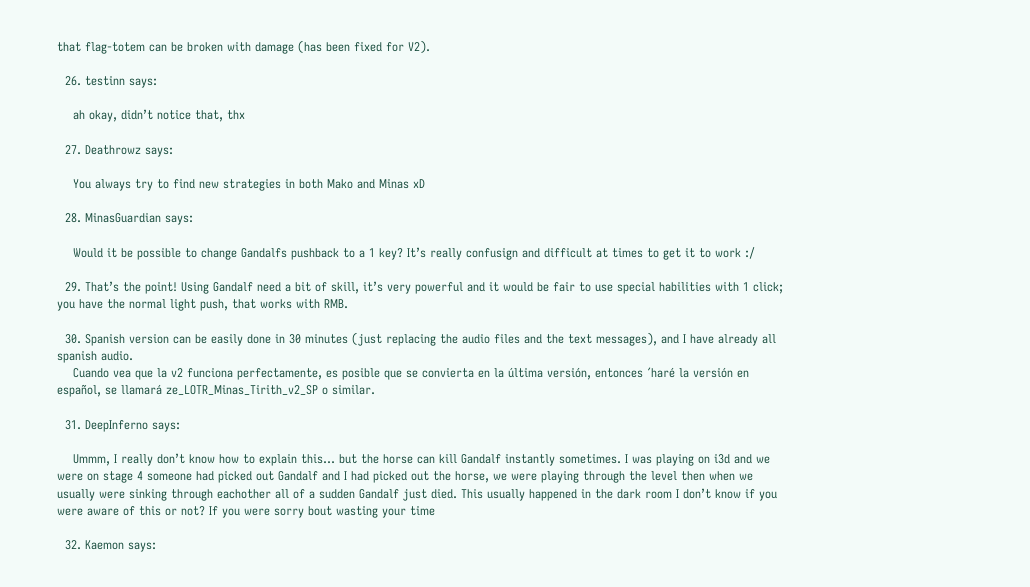that flag-totem can be broken with damage (has been fixed for V2).

  26. testinn says:

    ah okay, didn’t notice that, thx

  27. Deathrowz says:

    You always try to find new strategies in both Mako and Minas xD

  28. MinasGuardian says:

    Would it be possible to change Gandalfs pushback to a 1 key? It’s really confusign and difficult at times to get it to work :/

  29. That’s the point! Using Gandalf need a bit of skill, it’s very powerful and it would be fair to use special habilities with 1 click; you have the normal light push, that works with RMB.

  30. Spanish version can be easily done in 30 minutes (just replacing the audio files and the text messages), and I have already all spanish audio.
    Cuando vea que la v2 funciona perfectamente, es posible que se convierta en la última versión, entonces ´haré la versión en español, se llamará ze_LOTR_Minas_Tirith_v2_SP o similar.

  31. DeepInferno says:

    Ummm, I really don’t know how to explain this… but the horse can kill Gandalf instantly sometimes. I was playing on i3d and we were on stage 4 someone had picked out Gandalf and I had picked out the horse, we were playing through the level then when we usually were sinking through eachother all of a sudden Gandalf just died. This usually happened in the dark room I don’t know if you were aware of this or not? If you were sorry bout wasting your time

  32. Kaemon says: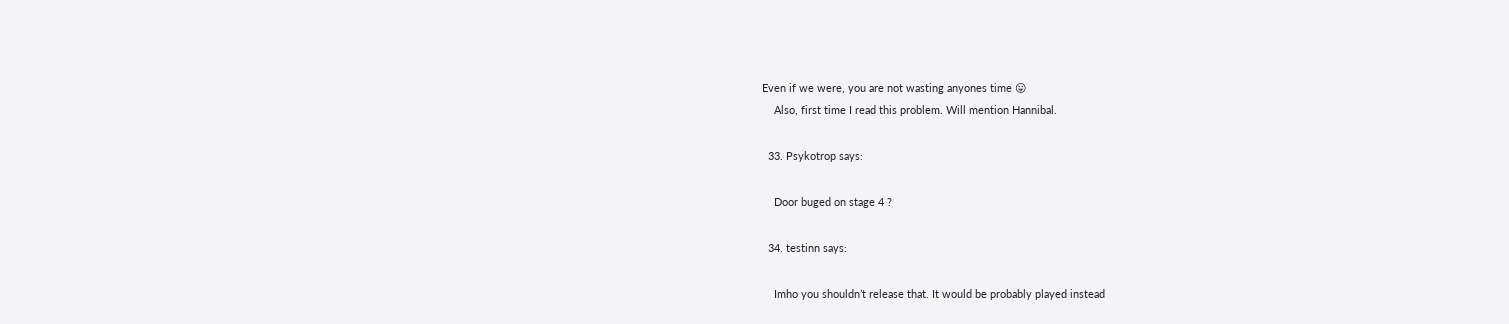Even if we were, you are not wasting anyones time 😛
    Also, first time I read this problem. Will mention Hannibal.

  33. Psykotrop says:

    Door buged on stage 4 ?

  34. testinn says:

    Imho you shouldn’t release that. It would be probably played instead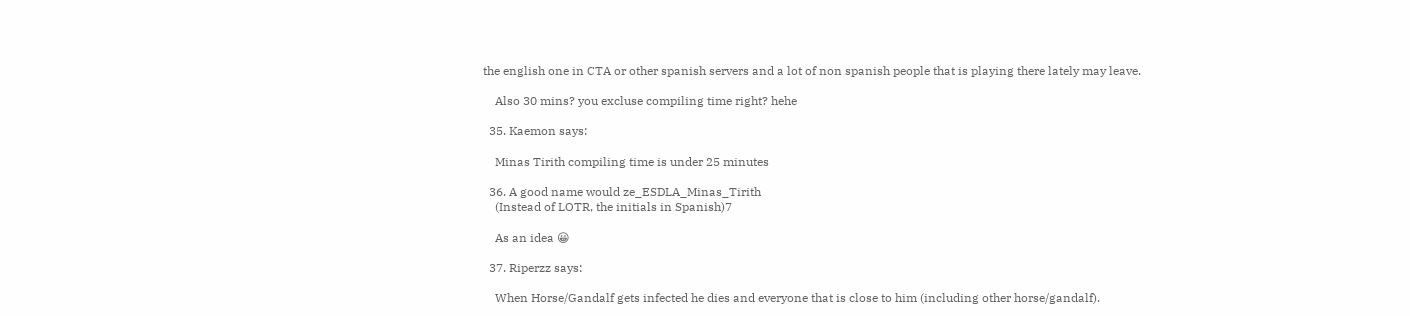the english one in CTA or other spanish servers and a lot of non spanish people that is playing there lately may leave.

    Also 30 mins? you excluse compiling time right? hehe

  35. Kaemon says:

    Minas Tirith compiling time is under 25 minutes

  36. A good name would ze_ESDLA_Minas_Tirith
    (Instead of LOTR, the initials in Spanish)7

    As an idea 😀

  37. Riperzz says:

    When Horse/Gandalf gets infected he dies and everyone that is close to him (including other horse/gandalf).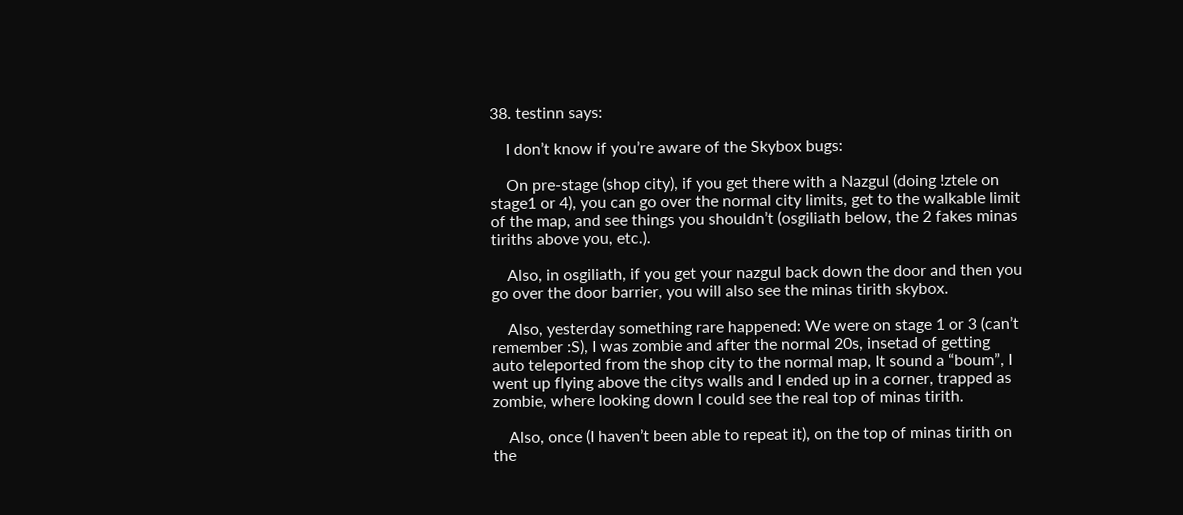38. testinn says:

    I don’t know if you’re aware of the Skybox bugs:

    On pre-stage (shop city), if you get there with a Nazgul (doing !ztele on stage1 or 4), you can go over the normal city limits, get to the walkable limit of the map, and see things you shouldn’t (osgiliath below, the 2 fakes minas tiriths above you, etc.).

    Also, in osgiliath, if you get your nazgul back down the door and then you go over the door barrier, you will also see the minas tirith skybox.

    Also, yesterday something rare happened: We were on stage 1 or 3 (can’t remember :S), I was zombie and after the normal 20s, insetad of getting auto teleported from the shop city to the normal map, It sound a “boum”, I went up flying above the citys walls and I ended up in a corner, trapped as zombie, where looking down I could see the real top of minas tirith.

    Also, once (I haven’t been able to repeat it), on the top of minas tirith on the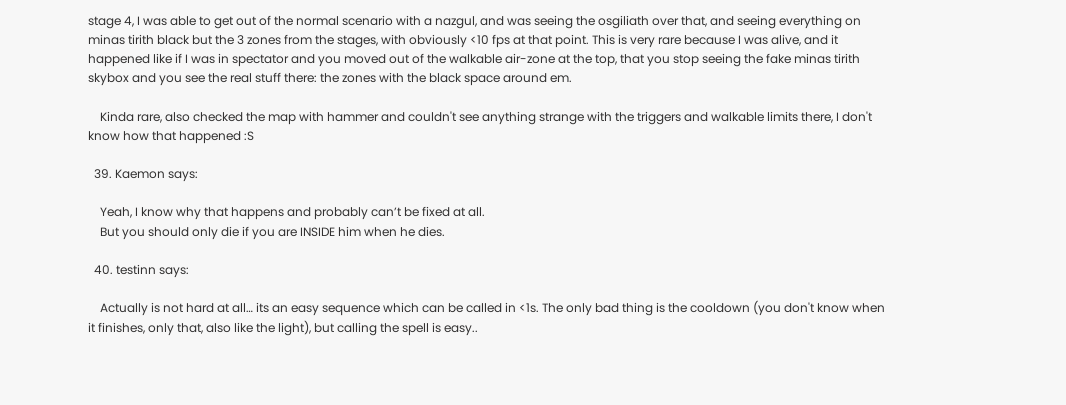stage 4, I was able to get out of the normal scenario with a nazgul, and was seeing the osgiliath over that, and seeing everything on minas tirith black but the 3 zones from the stages, with obviously <10 fps at that point. This is very rare because I was alive, and it happened like if I was in spectator and you moved out of the walkable air-zone at the top, that you stop seeing the fake minas tirith skybox and you see the real stuff there: the zones with the black space around em.

    Kinda rare, also checked the map with hammer and couldn't see anything strange with the triggers and walkable limits there, I don't know how that happened :S

  39. Kaemon says:

    Yeah, I know why that happens and probably can’t be fixed at all.
    But you should only die if you are INSIDE him when he dies.

  40. testinn says:

    Actually is not hard at all… its an easy sequence which can be called in <1s. The only bad thing is the cooldown (you don't know when it finishes, only that, also like the light), but calling the spell is easy..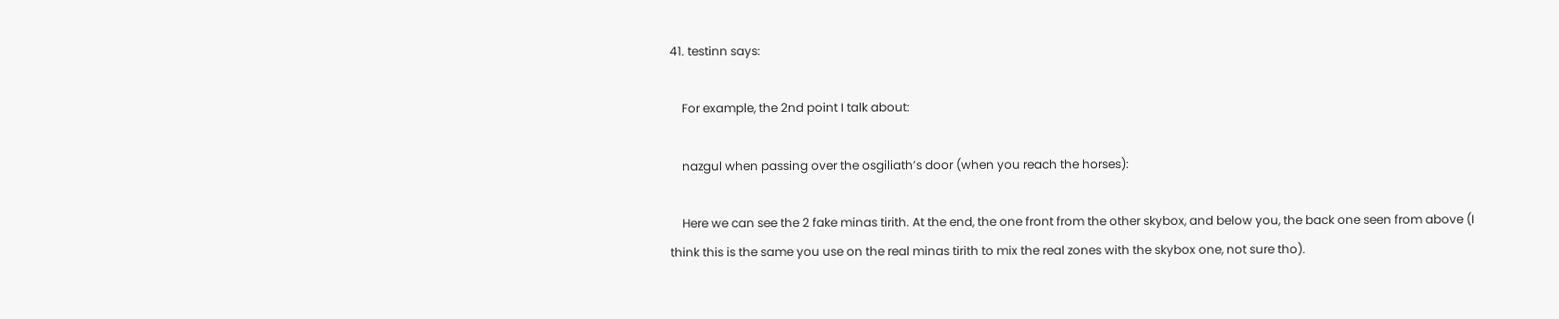41. testinn says:

    For example, the 2nd point I talk about:

    nazgul when passing over the osgiliath’s door (when you reach the horses):

    Here we can see the 2 fake minas tirith. At the end, the one front from the other skybox, and below you, the back one seen from above (I think this is the same you use on the real minas tirith to mix the real zones with the skybox one, not sure tho).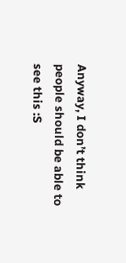Anyway, I don’t think people should be able to see this :S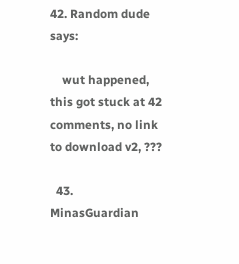42. Random dude says:

    wut happened, this got stuck at 42 comments, no link to download v2, ???

  43. MinasGuardian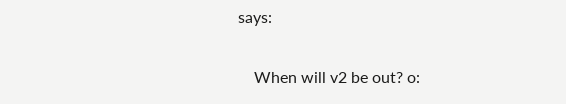says:

    When will v2 be out? o: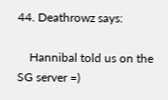44. Deathrowz says:

    Hannibal told us on the SG server =)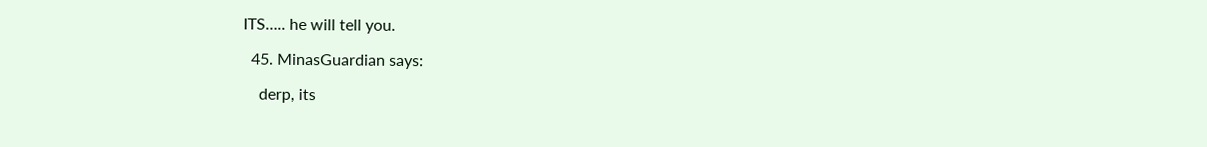ITS….. he will tell you.

  45. MinasGuardian says:

    derp, its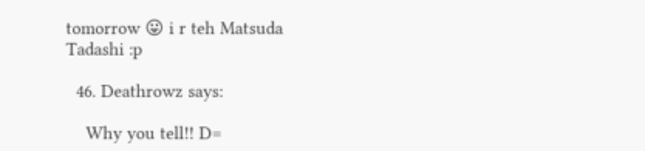tomorrow 😛 i r teh Matsuda Tadashi :p

  46. Deathrowz says:

    Why you tell!! D=